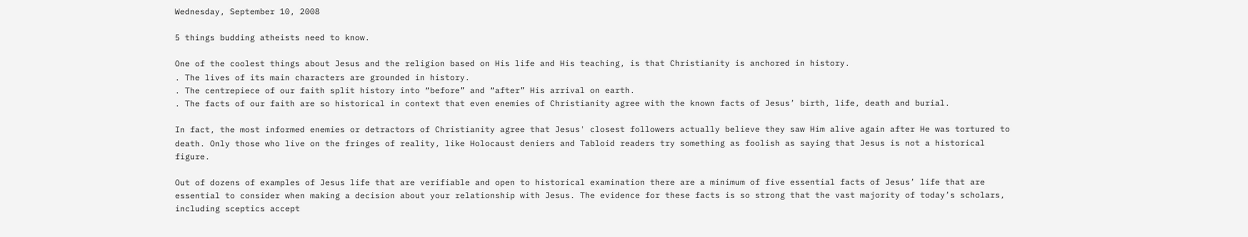Wednesday, September 10, 2008

5 things budding atheists need to know.

One of the coolest things about Jesus and the religion based on His life and His teaching, is that Christianity is anchored in history.
. The lives of its main characters are grounded in history.
. The centrepiece of our faith split history into “before” and “after” His arrival on earth.
. The facts of our faith are so historical in context that even enemies of Christianity agree with the known facts of Jesus’ birth, life, death and burial.

In fact, the most informed enemies or detractors of Christianity agree that Jesus' closest followers actually believe they saw Him alive again after He was tortured to death. Only those who live on the fringes of reality, like Holocaust deniers and Tabloid readers try something as foolish as saying that Jesus is not a historical figure.

Out of dozens of examples of Jesus life that are verifiable and open to historical examination there are a minimum of five essential facts of Jesus’ life that are essential to consider when making a decision about your relationship with Jesus. The evidence for these facts is so strong that the vast majority of today’s scholars, including sceptics accept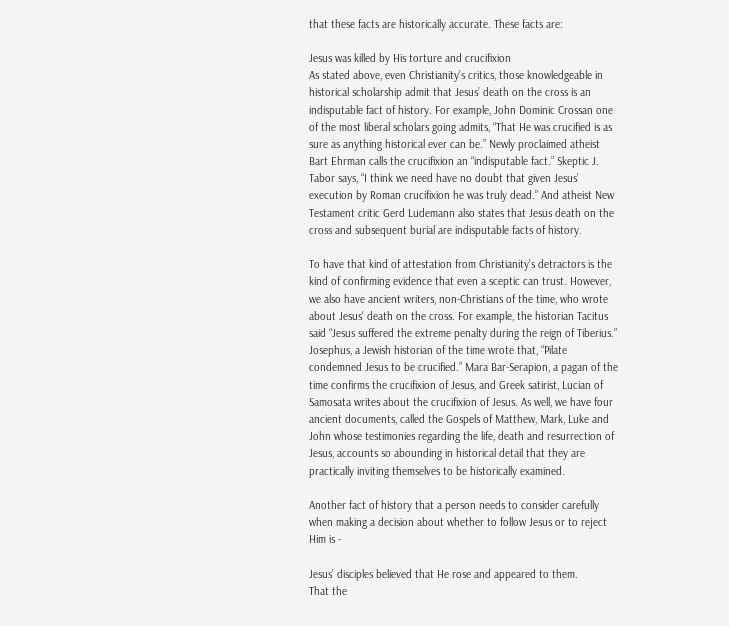that these facts are historically accurate. These facts are:

Jesus was killed by His torture and crucifixion
As stated above, even Christianity’s critics, those knowledgeable in historical scholarship admit that Jesus’ death on the cross is an indisputable fact of history. For example, John Dominic Crossan one of the most liberal scholars going admits, “That He was crucified is as sure as anything historical ever can be.” Newly proclaimed atheist Bart Ehrman calls the crucifixion an “indisputable fact.” Skeptic J. Tabor says, “I think we need have no doubt that given Jesus’ execution by Roman crucifixion he was truly dead.” And atheist New Testament critic Gerd Ludemann also states that Jesus death on the cross and subsequent burial are indisputable facts of history.

To have that kind of attestation from Christianity’s detractors is the kind of confirming evidence that even a sceptic can trust. However, we also have ancient writers, non-Christians of the time, who wrote about Jesus' death on the cross. For example, the historian Tacitus said “Jesus suffered the extreme penalty during the reign of Tiberius.” Josephus, a Jewish historian of the time wrote that, “Pilate condemned Jesus to be crucified.” Mara Bar-Serapion, a pagan of the time confirms the crucifixion of Jesus, and Greek satirist, Lucian of Samosata writes about the crucifixion of Jesus. As well, we have four ancient documents, called the Gospels of Matthew, Mark, Luke and John whose testimonies regarding the life, death and resurrection of Jesus, accounts so abounding in historical detail that they are practically inviting themselves to be historically examined.

Another fact of history that a person needs to consider carefully when making a decision about whether to follow Jesus or to reject Him is -

Jesus’ disciples believed that He rose and appeared to them.
That the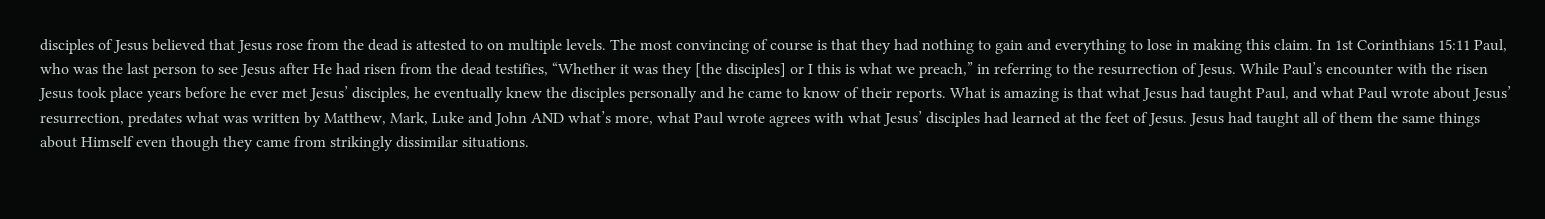disciples of Jesus believed that Jesus rose from the dead is attested to on multiple levels. The most convincing of course is that they had nothing to gain and everything to lose in making this claim. In 1st Corinthians 15:11 Paul, who was the last person to see Jesus after He had risen from the dead testifies, “Whether it was they [the disciples] or I this is what we preach,” in referring to the resurrection of Jesus. While Paul’s encounter with the risen Jesus took place years before he ever met Jesus’ disciples, he eventually knew the disciples personally and he came to know of their reports. What is amazing is that what Jesus had taught Paul, and what Paul wrote about Jesus’ resurrection, predates what was written by Matthew, Mark, Luke and John AND what’s more, what Paul wrote agrees with what Jesus’ disciples had learned at the feet of Jesus. Jesus had taught all of them the same things about Himself even though they came from strikingly dissimilar situations.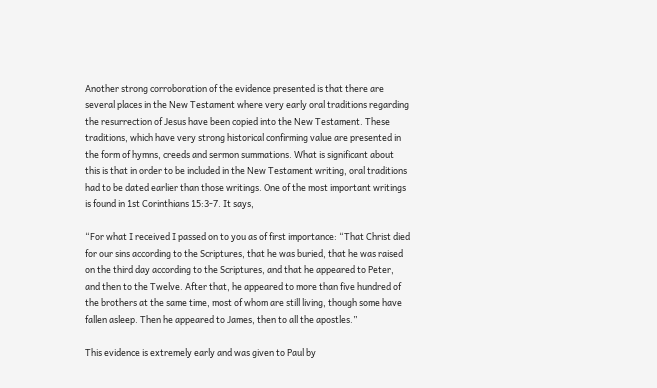Another strong corroboration of the evidence presented is that there are several places in the New Testament where very early oral traditions regarding the resurrection of Jesus have been copied into the New Testament. These traditions, which have very strong historical confirming value are presented in the form of hymns, creeds and sermon summations. What is significant about this is that in order to be included in the New Testament writing, oral traditions had to be dated earlier than those writings. One of the most important writings is found in 1st Corinthians 15:3-7. It says,

“For what I received I passed on to you as of first importance: “That Christ died for our sins according to the Scriptures, that he was buried, that he was raised on the third day according to the Scriptures, and that he appeared to Peter, and then to the Twelve. After that, he appeared to more than five hundred of the brothers at the same time, most of whom are still living, though some have fallen asleep. Then he appeared to James, then to all the apostles.”

This evidence is extremely early and was given to Paul by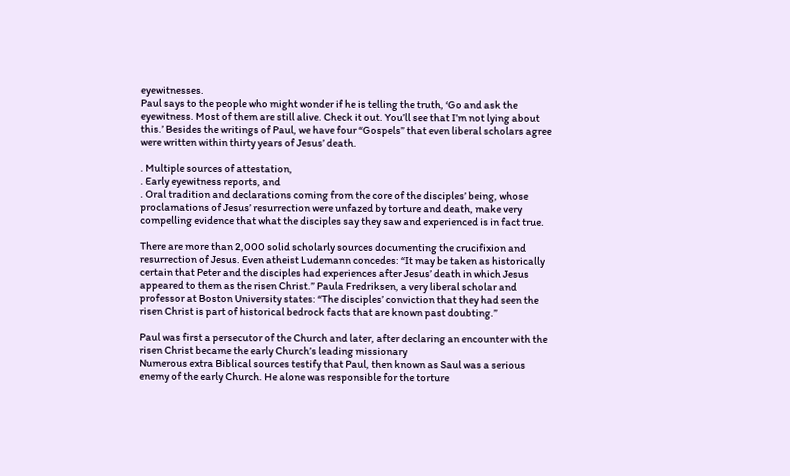eyewitnesses.
Paul says to the people who might wonder if he is telling the truth, ‘Go and ask the eyewitness. Most of them are still alive. Check it out. You’ll see that I’m not lying about this.’ Besides the writings of Paul, we have four “Gospels” that even liberal scholars agree were written within thirty years of Jesus’ death.

. Multiple sources of attestation,
. Early eyewitness reports, and
. Oral tradition and declarations coming from the core of the disciples’ being, whose proclamations of Jesus’ resurrection were unfazed by torture and death, make very compelling evidence that what the disciples say they saw and experienced is in fact true.

There are more than 2,000 solid scholarly sources documenting the crucifixion and resurrection of Jesus. Even atheist Ludemann concedes: “It may be taken as historically certain that Peter and the disciples had experiences after Jesus’ death in which Jesus appeared to them as the risen Christ.” Paula Fredriksen, a very liberal scholar and professor at Boston University states: “The disciples’ conviction that they had seen the risen Christ is part of historical bedrock facts that are known past doubting.”

Paul was first a persecutor of the Church and later, after declaring an encounter with the risen Christ became the early Church’s leading missionary
Numerous extra Biblical sources testify that Paul, then known as Saul was a serious enemy of the early Church. He alone was responsible for the torture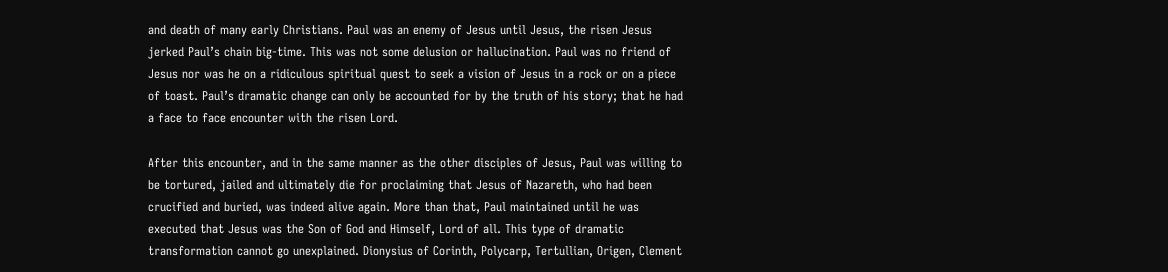and death of many early Christians. Paul was an enemy of Jesus until Jesus, the risen Jesus jerked Paul’s chain big-time. This was not some delusion or hallucination. Paul was no friend of Jesus nor was he on a ridiculous spiritual quest to seek a vision of Jesus in a rock or on a piece of toast. Paul’s dramatic change can only be accounted for by the truth of his story; that he had a face to face encounter with the risen Lord.

After this encounter, and in the same manner as the other disciples of Jesus, Paul was willing to be tortured, jailed and ultimately die for proclaiming that Jesus of Nazareth, who had been crucified and buried, was indeed alive again. More than that, Paul maintained until he was executed that Jesus was the Son of God and Himself, Lord of all. This type of dramatic transformation cannot go unexplained. Dionysius of Corinth, Polycarp, Tertullian, Origen, Clement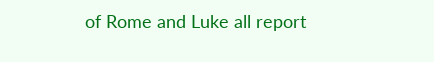of Rome and Luke all report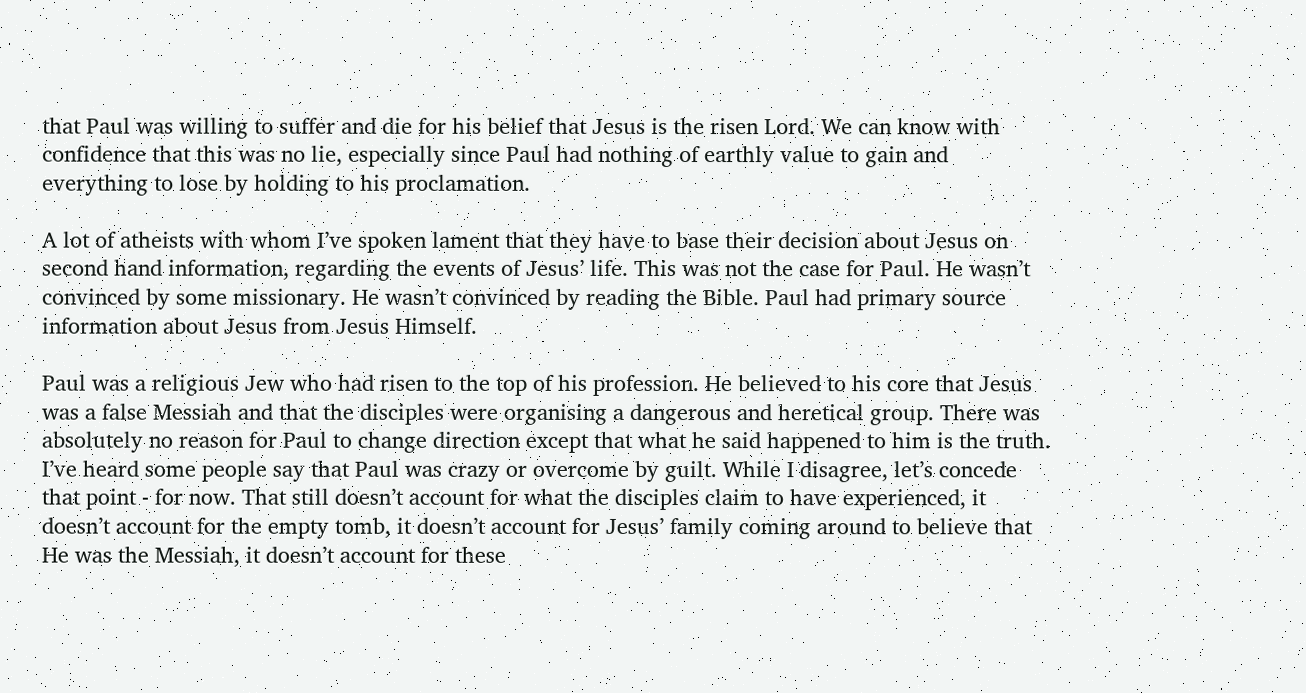that Paul was willing to suffer and die for his belief that Jesus is the risen Lord. We can know with confidence that this was no lie, especially since Paul had nothing of earthly value to gain and everything to lose by holding to his proclamation.

A lot of atheists with whom I’ve spoken lament that they have to base their decision about Jesus on second hand information, regarding the events of Jesus’ life. This was not the case for Paul. He wasn’t convinced by some missionary. He wasn’t convinced by reading the Bible. Paul had primary source information about Jesus from Jesus Himself.

Paul was a religious Jew who had risen to the top of his profession. He believed to his core that Jesus was a false Messiah and that the disciples were organising a dangerous and heretical group. There was absolutely no reason for Paul to change direction except that what he said happened to him is the truth. I’ve heard some people say that Paul was crazy or overcome by guilt. While I disagree, let’s concede that point - for now. That still doesn’t account for what the disciples claim to have experienced, it doesn’t account for the empty tomb, it doesn’t account for Jesus’ family coming around to believe that He was the Messiah, it doesn’t account for these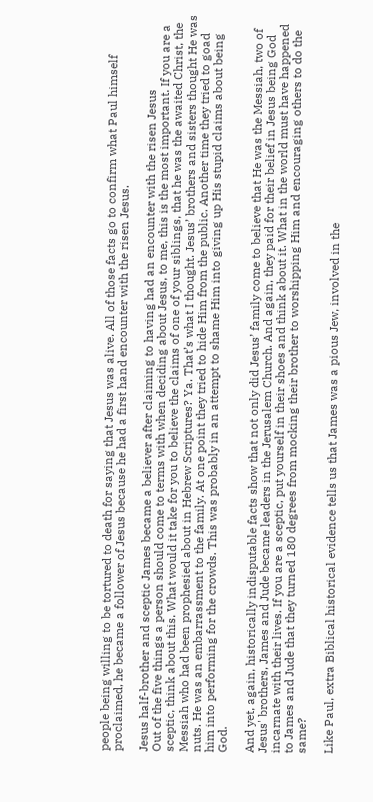people being willing to be tortured to death for saying that Jesus was alive. All of those facts go to confirm what Paul himself proclaimed, he became a follower of Jesus because he had a first hand encounter with the risen Jesus.

Jesus half-brother and sceptic James became a believer after claiming to having had an encounter with the risen Jesus
Out of the five things a person should come to terms with when deciding about Jesus, to me, this is the most important. If you are a sceptic, think about this. What would it take for you to believe the claims of one of your siblings, that he was the awaited Christ, the Messiah who had been prophesied about in Hebrew Scriptures? Ya. That’s what I thought. Jesus’ brothers and sisters thought He was nuts. He was an embarrassment to the family. At one point they tried to hide Him from the public. Another time they tried to goad him into performing for the crowds. This was probably in an attempt to shame Him into giving up His stupid claims about being God.

And yet, again, historically indisputable facts show that not only did Jesus’ family come to believe that He was the Messiah, two of Jesus' brothers, James and Jude became leaders in the Jerusalem Church. And again, they paid for their belief in Jesus being God incarnate with their lives. If you are a sceptic, put yourself in their shoes and think about it. What in the world must have happened to James and Jude that they turned 180 degrees from mocking their brother to worshipping Him and encouraging others to do the same?

Like Paul, extra Biblical historical evidence tells us that James was a pious Jew, involved in the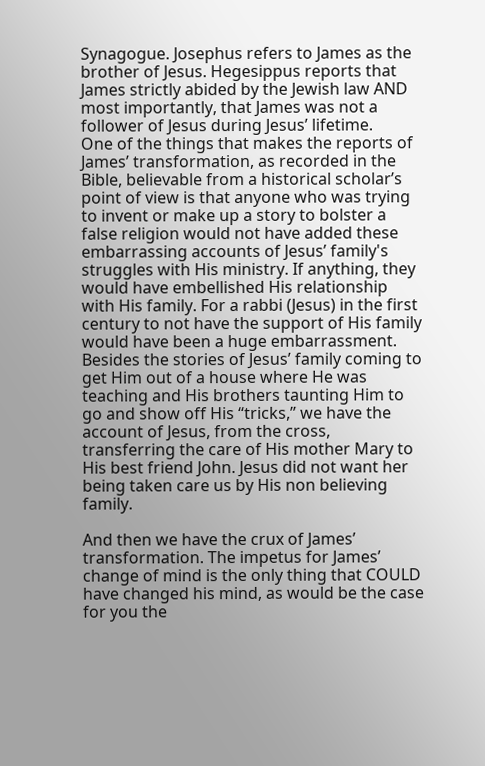Synagogue. Josephus refers to James as the brother of Jesus. Hegesippus reports that James strictly abided by the Jewish law AND most importantly, that James was not a follower of Jesus during Jesus’ lifetime.
One of the things that makes the reports of James’ transformation, as recorded in the Bible, believable from a historical scholar’s point of view is that anyone who was trying to invent or make up a story to bolster a false religion would not have added these embarrassing accounts of Jesus’ family's struggles with His ministry. If anything, they would have embellished His relationship with His family. For a rabbi (Jesus) in the first century to not have the support of His family would have been a huge embarrassment. Besides the stories of Jesus’ family coming to get Him out of a house where He was teaching and His brothers taunting Him to go and show off His “tricks,” we have the account of Jesus, from the cross, transferring the care of His mother Mary to His best friend John. Jesus did not want her being taken care us by His non believing family.

And then we have the crux of James’ transformation. The impetus for James’ change of mind is the only thing that COULD have changed his mind, as would be the case for you the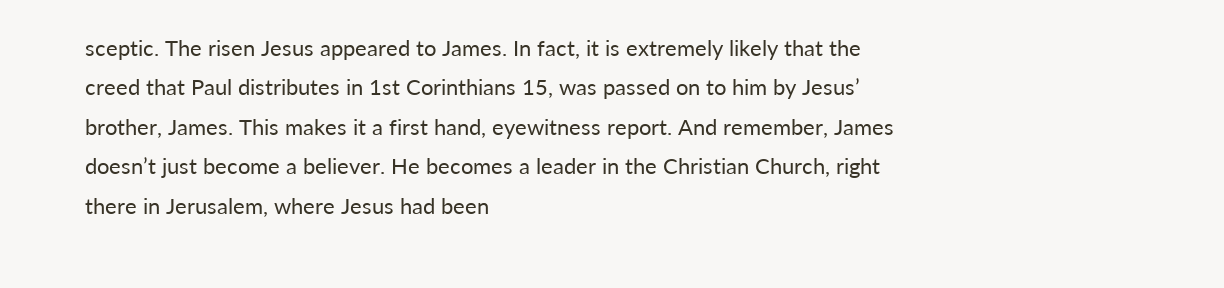sceptic. The risen Jesus appeared to James. In fact, it is extremely likely that the creed that Paul distributes in 1st Corinthians 15, was passed on to him by Jesus’ brother, James. This makes it a first hand, eyewitness report. And remember, James doesn’t just become a believer. He becomes a leader in the Christian Church, right there in Jerusalem, where Jesus had been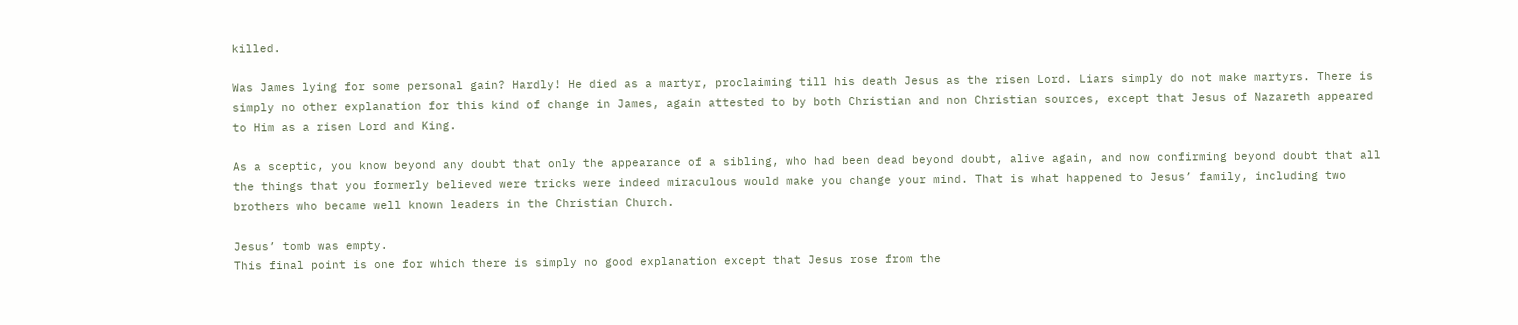killed.

Was James lying for some personal gain? Hardly! He died as a martyr, proclaiming till his death Jesus as the risen Lord. Liars simply do not make martyrs. There is simply no other explanation for this kind of change in James, again attested to by both Christian and non Christian sources, except that Jesus of Nazareth appeared to Him as a risen Lord and King.

As a sceptic, you know beyond any doubt that only the appearance of a sibling, who had been dead beyond doubt, alive again, and now confirming beyond doubt that all the things that you formerly believed were tricks were indeed miraculous would make you change your mind. That is what happened to Jesus’ family, including two brothers who became well known leaders in the Christian Church.

Jesus’ tomb was empty.
This final point is one for which there is simply no good explanation except that Jesus rose from the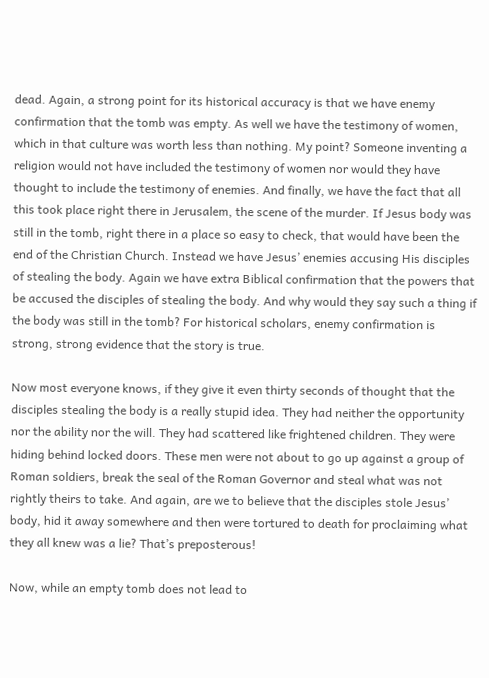dead. Again, a strong point for its historical accuracy is that we have enemy confirmation that the tomb was empty. As well we have the testimony of women, which in that culture was worth less than nothing. My point? Someone inventing a religion would not have included the testimony of women nor would they have thought to include the testimony of enemies. And finally, we have the fact that all this took place right there in Jerusalem, the scene of the murder. If Jesus body was still in the tomb, right there in a place so easy to check, that would have been the end of the Christian Church. Instead we have Jesus’ enemies accusing His disciples of stealing the body. Again we have extra Biblical confirmation that the powers that be accused the disciples of stealing the body. And why would they say such a thing if the body was still in the tomb? For historical scholars, enemy confirmation is strong, strong evidence that the story is true.

Now most everyone knows, if they give it even thirty seconds of thought that the disciples stealing the body is a really stupid idea. They had neither the opportunity nor the ability nor the will. They had scattered like frightened children. They were hiding behind locked doors. These men were not about to go up against a group of Roman soldiers, break the seal of the Roman Governor and steal what was not rightly theirs to take. And again, are we to believe that the disciples stole Jesus’ body, hid it away somewhere and then were tortured to death for proclaiming what they all knew was a lie? That’s preposterous!

Now, while an empty tomb does not lead to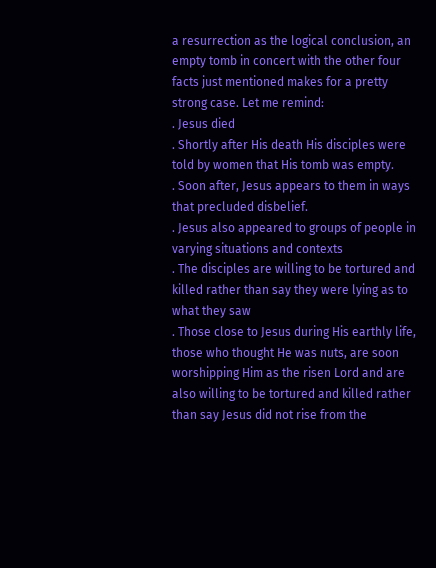a resurrection as the logical conclusion, an empty tomb in concert with the other four facts just mentioned makes for a pretty strong case. Let me remind:
. Jesus died
. Shortly after His death His disciples were told by women that His tomb was empty.
. Soon after, Jesus appears to them in ways that precluded disbelief.
. Jesus also appeared to groups of people in varying situations and contexts
. The disciples are willing to be tortured and killed rather than say they were lying as to what they saw
. Those close to Jesus during His earthly life, those who thought He was nuts, are soon worshipping Him as the risen Lord and are also willing to be tortured and killed rather than say Jesus did not rise from the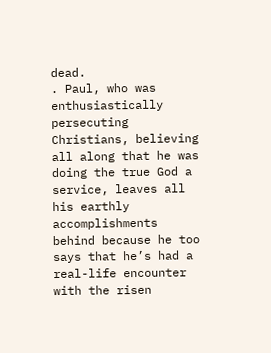dead.
. Paul, who was enthusiastically persecuting Christians, believing all along that he was doing the true God a service, leaves all his earthly accomplishments behind because he too says that he’s had a real-life encounter with the risen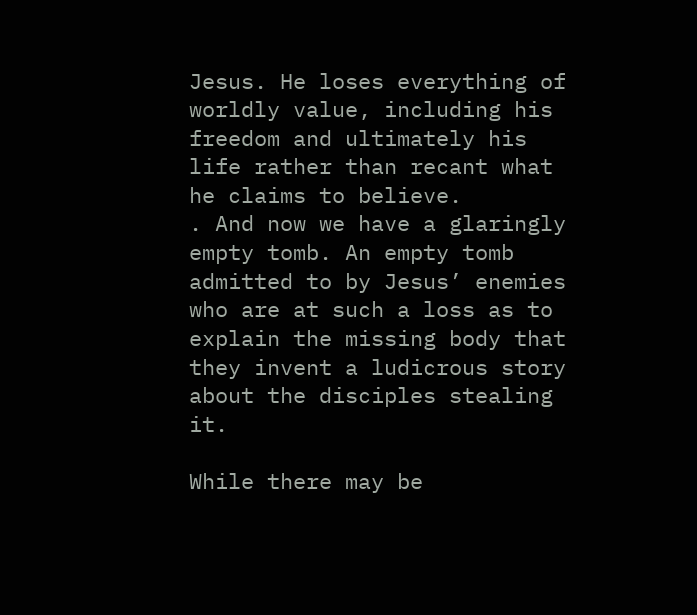Jesus. He loses everything of worldly value, including his freedom and ultimately his life rather than recant what he claims to believe.
. And now we have a glaringly empty tomb. An empty tomb admitted to by Jesus’ enemies who are at such a loss as to explain the missing body that they invent a ludicrous story about the disciples stealing it.

While there may be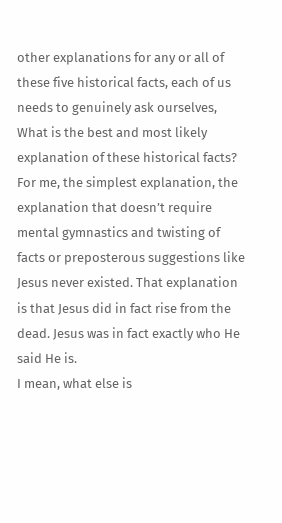other explanations for any or all of these five historical facts, each of us needs to genuinely ask ourselves, What is the best and most likely explanation of these historical facts? For me, the simplest explanation, the explanation that doesn’t require mental gymnastics and twisting of facts or preposterous suggestions like Jesus never existed. That explanation is that Jesus did in fact rise from the dead. Jesus was in fact exactly who He said He is.
I mean, what else is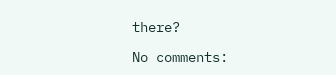there?

No comments: